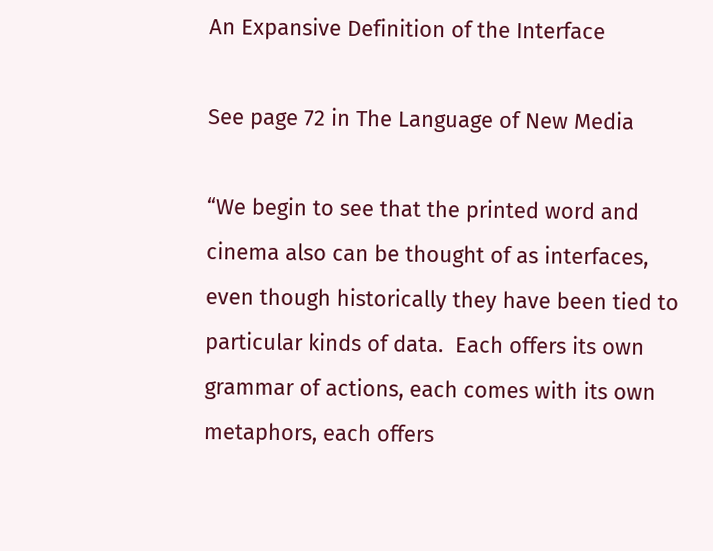An Expansive Definition of the Interface

See page 72 in The Language of New Media

“We begin to see that the printed word and cinema also can be thought of as interfaces, even though historically they have been tied to particular kinds of data.  Each offers its own grammar of actions, each comes with its own metaphors, each offers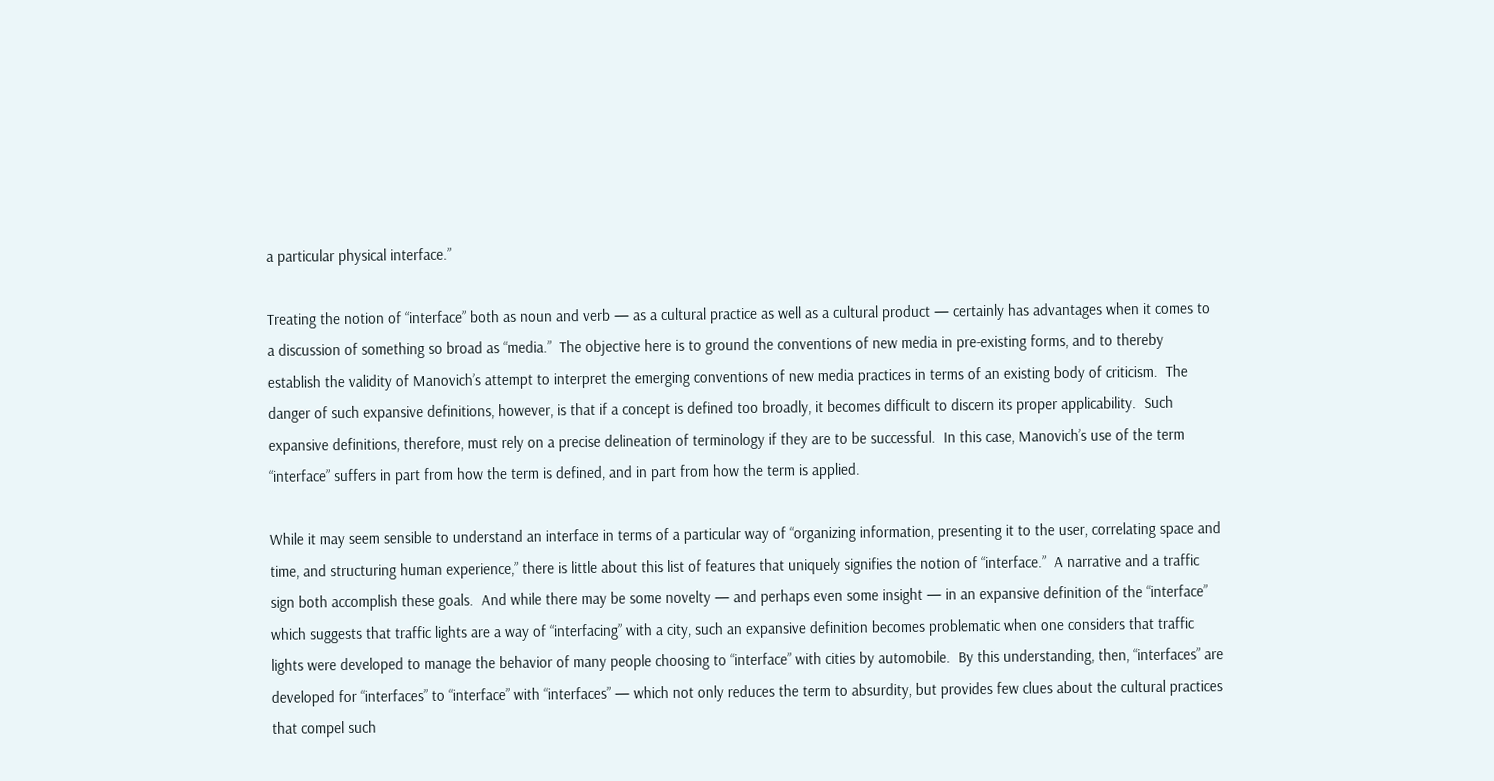a particular physical interface.”

Treating the notion of “interface” both as noun and verb — as a cultural practice as well as a cultural product — certainly has advantages when it comes to a discussion of something so broad as “media.”  The objective here is to ground the conventions of new media in pre-existing forms, and to thereby establish the validity of Manovich’s attempt to interpret the emerging conventions of new media practices in terms of an existing body of criticism.  The danger of such expansive definitions, however, is that if a concept is defined too broadly, it becomes difficult to discern its proper applicability.  Such expansive definitions, therefore, must rely on a precise delineation of terminology if they are to be successful.  In this case, Manovich’s use of the term “interface” suffers in part from how the term is defined, and in part from how the term is applied.

While it may seem sensible to understand an interface in terms of a particular way of “organizing information, presenting it to the user, correlating space and time, and structuring human experience,” there is little about this list of features that uniquely signifies the notion of “interface.”  A narrative and a traffic sign both accomplish these goals.  And while there may be some novelty — and perhaps even some insight — in an expansive definition of the “interface” which suggests that traffic lights are a way of “interfacing” with a city, such an expansive definition becomes problematic when one considers that traffic lights were developed to manage the behavior of many people choosing to “interface” with cities by automobile.  By this understanding, then, “interfaces” are developed for “interfaces” to “interface” with “interfaces” — which not only reduces the term to absurdity, but provides few clues about the cultural practices that compel such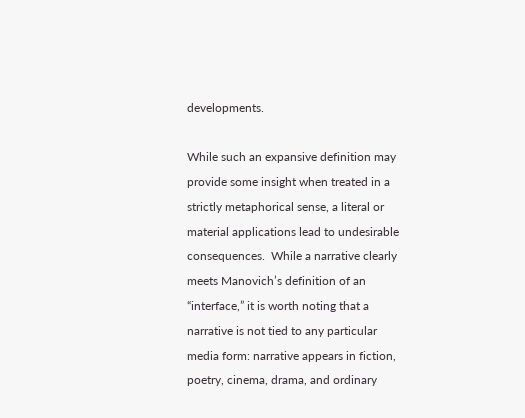developments.

While such an expansive definition may provide some insight when treated in a strictly metaphorical sense, a literal or material applications lead to undesirable consequences.  While a narrative clearly meets Manovich’s definition of an “interface,” it is worth noting that a narrative is not tied to any particular media form: narrative appears in fiction, poetry, cinema, drama, and ordinary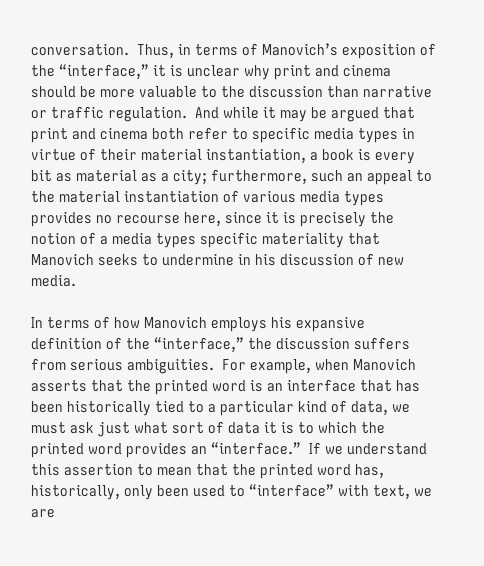conversation.  Thus, in terms of Manovich’s exposition of the “interface,” it is unclear why print and cinema should be more valuable to the discussion than narrative or traffic regulation.  And while it may be argued that print and cinema both refer to specific media types in virtue of their material instantiation, a book is every bit as material as a city; furthermore, such an appeal to the material instantiation of various media types provides no recourse here, since it is precisely the notion of a media types specific materiality that Manovich seeks to undermine in his discussion of new media.

In terms of how Manovich employs his expansive definition of the “interface,” the discussion suffers from serious ambiguities.  For example, when Manovich asserts that the printed word is an interface that has been historically tied to a particular kind of data, we must ask just what sort of data it is to which the printed word provides an “interface.”  If we understand this assertion to mean that the printed word has, historically, only been used to “interface” with text, we are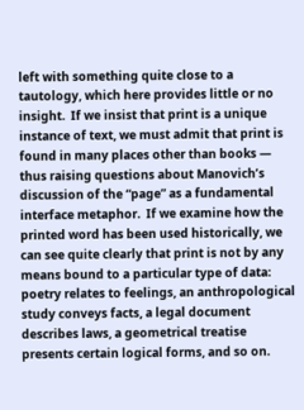left with something quite close to a tautology, which here provides little or no insight.  If we insist that print is a unique instance of text, we must admit that print is found in many places other than books — thus raising questions about Manovich’s discussion of the “page” as a fundamental interface metaphor.  If we examine how the printed word has been used historically, we can see quite clearly that print is not by any means bound to a particular type of data: poetry relates to feelings, an anthropological study conveys facts, a legal document describes laws, a geometrical treatise presents certain logical forms, and so on.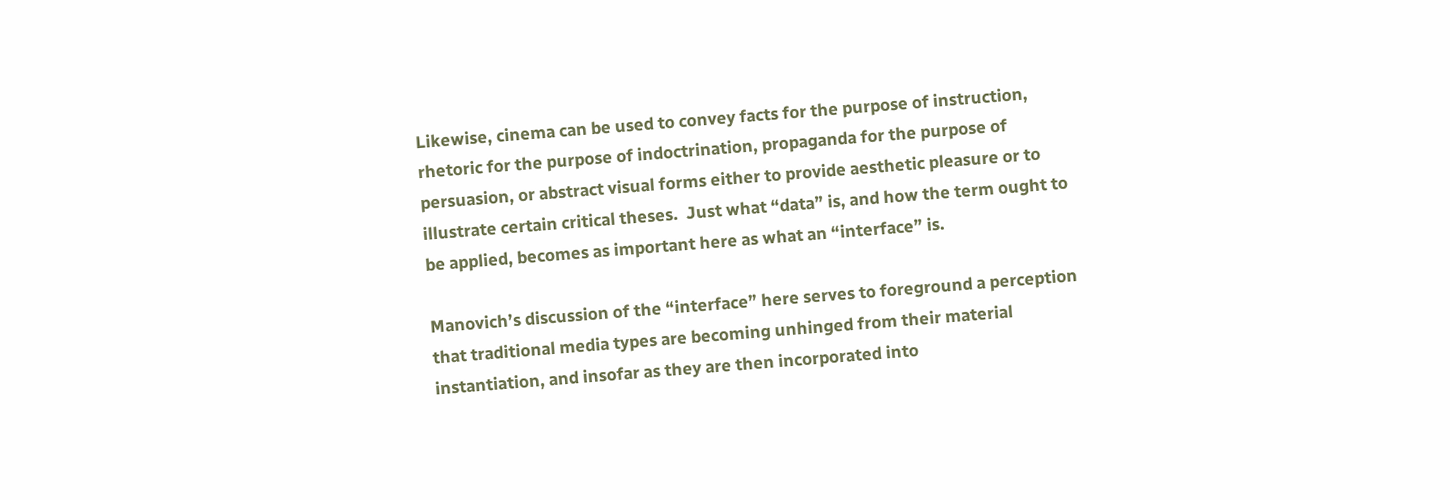Likewise, cinema can be used to convey facts for the purpose of instruction, rhetoric for the purpose of indoctrination, propaganda for the purpose of persuasion, or abstract visual forms either to provide aesthetic pleasure or to illustrate certain critical theses.  Just what “data” is, and how the term ought to be applied, becomes as important here as what an “interface” is.

Manovich’s discussion of the “interface” here serves to foreground a perception that traditional media types are becoming unhinged from their material instantiation, and insofar as they are then incorporated into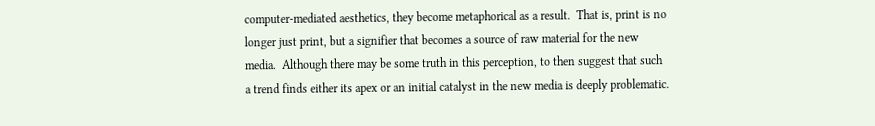computer-mediated aesthetics, they become metaphorical as a result.  That is, print is no longer just print, but a signifier that becomes a source of raw material for the new media.  Although there may be some truth in this perception, to then suggest that such a trend finds either its apex or an initial catalyst in the new media is deeply problematic.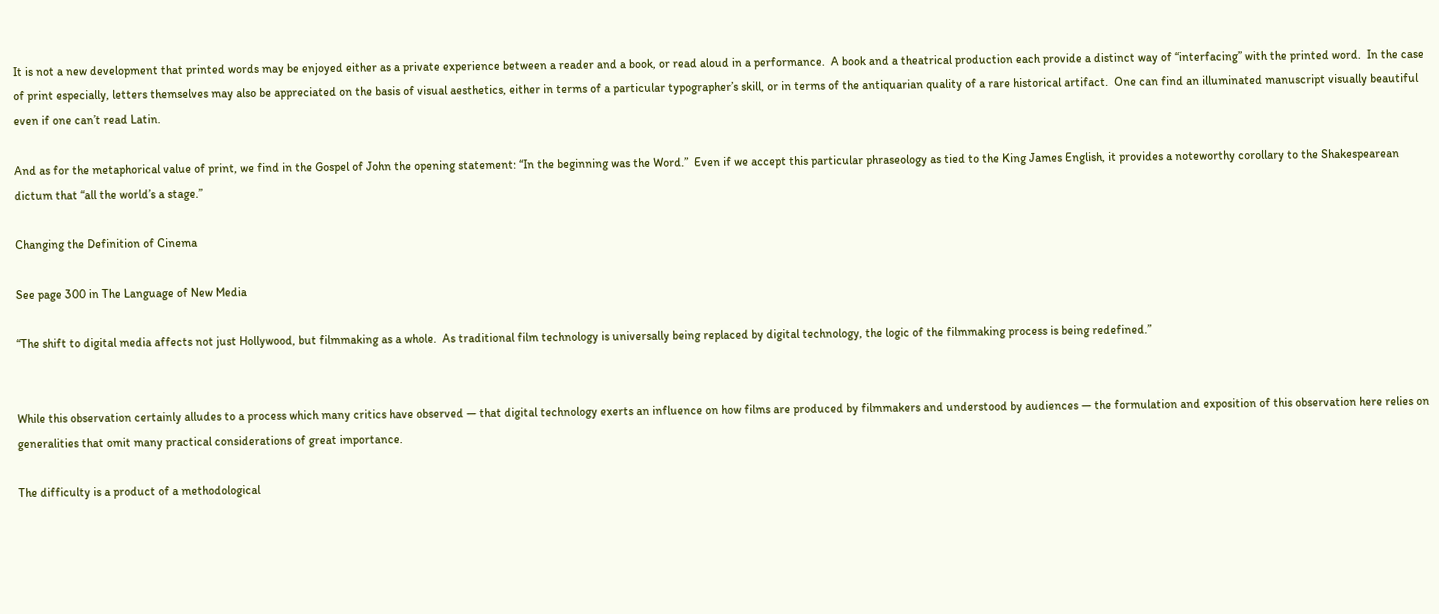It is not a new development that printed words may be enjoyed either as a private experience between a reader and a book, or read aloud in a performance.  A book and a theatrical production each provide a distinct way of “interfacing” with the printed word.  In the case of print especially, letters themselves may also be appreciated on the basis of visual aesthetics, either in terms of a particular typographer’s skill, or in terms of the antiquarian quality of a rare historical artifact.  One can find an illuminated manuscript visually beautiful even if one can’t read Latin.

And as for the metaphorical value of print, we find in the Gospel of John the opening statement: “In the beginning was the Word.”  Even if we accept this particular phraseology as tied to the King James English, it provides a noteworthy corollary to the Shakespearean dictum that “all the world’s a stage.”

Changing the Definition of Cinema

See page 300 in The Language of New Media

“The shift to digital media affects not just Hollywood, but filmmaking as a whole.  As traditional film technology is universally being replaced by digital technology, the logic of the filmmaking process is being redefined.”


While this observation certainly alludes to a process which many critics have observed — that digital technology exerts an influence on how films are produced by filmmakers and understood by audiences — the formulation and exposition of this observation here relies on generalities that omit many practical considerations of great importance.

The difficulty is a product of a methodological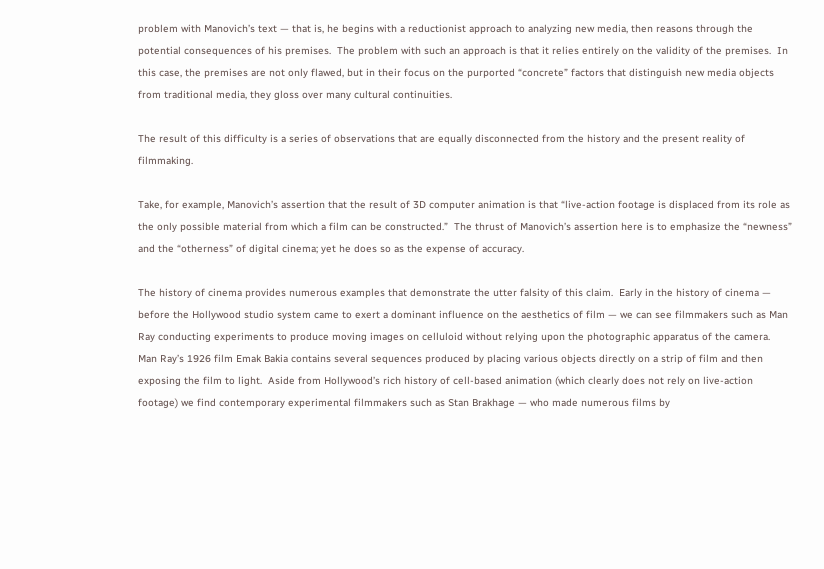problem with Manovich’s text — that is, he begins with a reductionist approach to analyzing new media, then reasons through the potential consequences of his premises.  The problem with such an approach is that it relies entirely on the validity of the premises.  In this case, the premises are not only flawed, but in their focus on the purported “concrete” factors that distinguish new media objects from traditional media, they gloss over many cultural continuities.

The result of this difficulty is a series of observations that are equally disconnected from the history and the present reality of filmmaking.

Take, for example, Manovich’s assertion that the result of 3D computer animation is that “live-action footage is displaced from its role as the only possible material from which a film can be constructed.”  The thrust of Manovich’s assertion here is to emphasize the “newness” and the “otherness” of digital cinema; yet he does so as the expense of accuracy.

The history of cinema provides numerous examples that demonstrate the utter falsity of this claim.  Early in the history of cinema — before the Hollywood studio system came to exert a dominant influence on the aesthetics of film — we can see filmmakers such as Man Ray conducting experiments to produce moving images on celluloid without relying upon the photographic apparatus of the camera.  Man Ray’s 1926 film Emak Bakia contains several sequences produced by placing various objects directly on a strip of film and then exposing the film to light.  Aside from Hollywood’s rich history of cell-based animation (which clearly does not rely on live-action footage) we find contemporary experimental filmmakers such as Stan Brakhage — who made numerous films by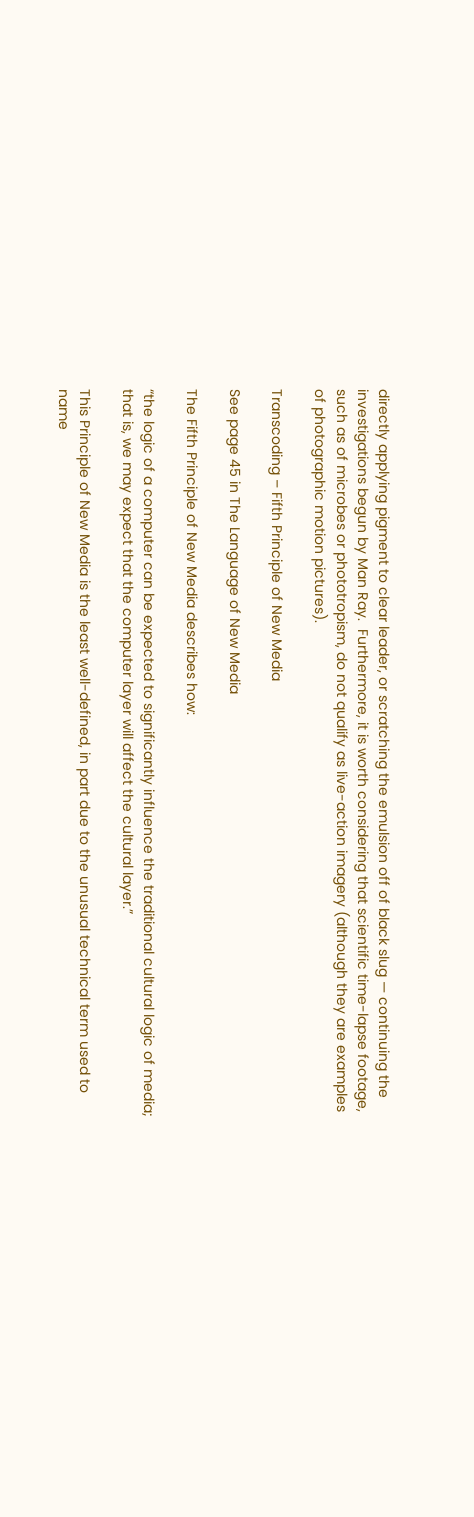directly applying pigment to clear leader, or scratching the emulsion off of black slug — continuing the investigations begun by Man Ray.  Furthermore, it is worth considering that scientific time-lapse footage, such as of microbes or phototropism, do not qualify as live-action imagery (although they are examples of photographic motion pictures).

Transcoding – Fifth Principle of New Media

See page 45 in The Language of New Media

The Fifth Principle of New Media describes how:

“the logic of a computer can be expected to significantly influence the traditional cultural logic of media; that is, we may expect that the computer layer will affect the cultural layer.”

This Principle of New Media is the least well-defined, in part due to the unusual technical term used to name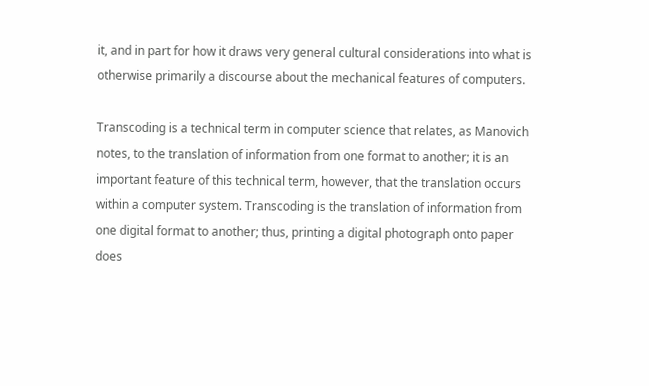it, and in part for how it draws very general cultural considerations into what is otherwise primarily a discourse about the mechanical features of computers.

Transcoding is a technical term in computer science that relates, as Manovich notes, to the translation of information from one format to another; it is an important feature of this technical term, however, that the translation occurs within a computer system. Transcoding is the translation of information from one digital format to another; thus, printing a digital photograph onto paper does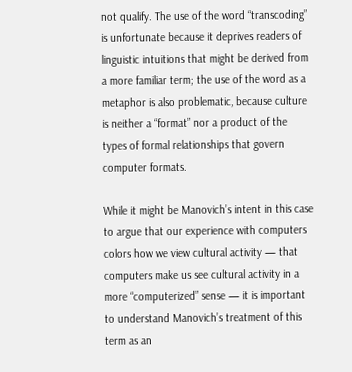not qualify. The use of the word “transcoding” is unfortunate because it deprives readers of linguistic intuitions that might be derived from a more familiar term; the use of the word as a metaphor is also problematic, because culture is neither a “format” nor a product of the types of formal relationships that govern computer formats.

While it might be Manovich’s intent in this case to argue that our experience with computers colors how we view cultural activity — that computers make us see cultural activity in a more “computerized” sense — it is important to understand Manovich’s treatment of this term as an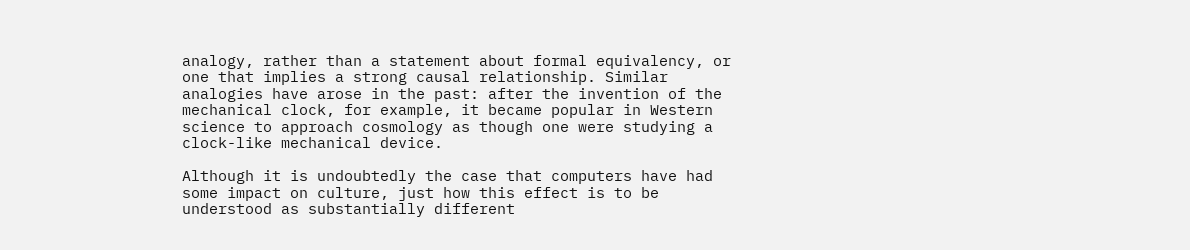analogy, rather than a statement about formal equivalency, or one that implies a strong causal relationship. Similar analogies have arose in the past: after the invention of the mechanical clock, for example, it became popular in Western science to approach cosmology as though one were studying a clock-like mechanical device.

Although it is undoubtedly the case that computers have had some impact on culture, just how this effect is to be understood as substantially different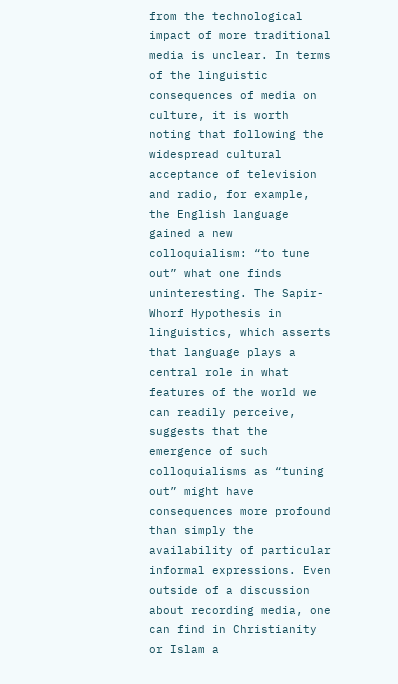from the technological impact of more traditional media is unclear. In terms of the linguistic consequences of media on culture, it is worth noting that following the widespread cultural acceptance of television and radio, for example, the English language gained a new colloquialism: “to tune out” what one finds uninteresting. The Sapir-Whorf Hypothesis in linguistics, which asserts that language plays a central role in what features of the world we can readily perceive, suggests that the emergence of such colloquialisms as “tuning out” might have consequences more profound than simply the availability of particular informal expressions. Even outside of a discussion about recording media, one can find in Christianity or Islam a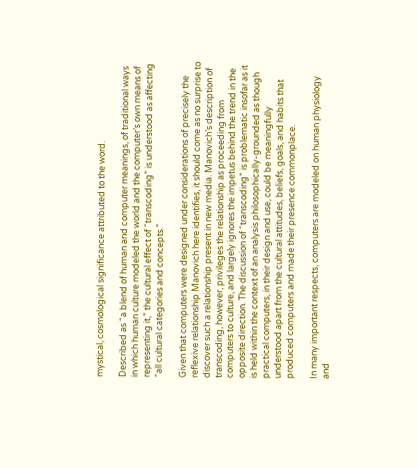mystical, cosmological significance attributed to the word.

Described as “a blend of human and computer meanings, of traditional ways in which human culture modeled the world and the computer’s own means of representing it,” the cultural effect of “transcoding” is understood as affecting “all cultural categories and concepts.”

Given that computers were designed under considerations of precisely the reflexive relationship Manovich here identifies, it should come as no surprise to discover such a relationship present in new media. Manovich’s description of transcoding, however, privileges the relationship as proceeding from computers to culture, and largely ignores the impetus behind the trend in the opposite direction. The discussion of “transcoding” is problematic insofar as it is held within the context of an analysis philosophically-grounded as though practical computers, in their design and use, could be meaningfully understood apart from the cultural attitudes, beliefs, goals, and habits that produced computers and made their presence commonplace.

In many important respects, computers are modeled on human physiology and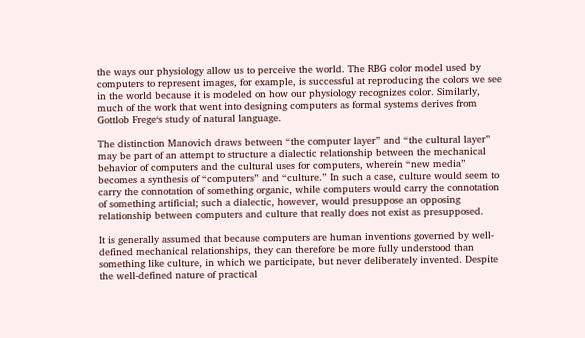the ways our physiology allow us to perceive the world. The RBG color model used by computers to represent images, for example, is successful at reproducing the colors we see in the world because it is modeled on how our physiology recognizes color. Similarly, much of the work that went into designing computers as formal systems derives from Gottlob Frege‘s study of natural language.

The distinction Manovich draws between “the computer layer” and “the cultural layer” may be part of an attempt to structure a dialectic relationship between the mechanical behavior of computers and the cultural uses for computers, wherein “new media” becomes a synthesis of “computers” and “culture.” In such a case, culture would seem to carry the connotation of something organic, while computers would carry the connotation of something artificial; such a dialectic, however, would presuppose an opposing relationship between computers and culture that really does not exist as presupposed.

It is generally assumed that because computers are human inventions governed by well-defined mechanical relationships, they can therefore be more fully understood than something like culture, in which we participate, but never deliberately invented. Despite the well-defined nature of practical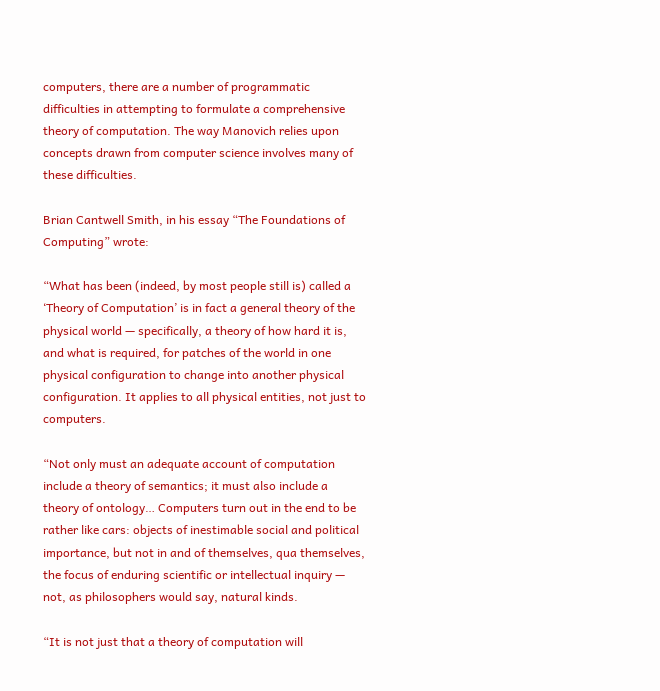computers, there are a number of programmatic difficulties in attempting to formulate a comprehensive theory of computation. The way Manovich relies upon concepts drawn from computer science involves many of these difficulties.

Brian Cantwell Smith, in his essay “The Foundations of Computing” wrote:

“What has been (indeed, by most people still is) called a ‘Theory of Computation’ is in fact a general theory of the physical world — specifically, a theory of how hard it is, and what is required, for patches of the world in one physical configuration to change into another physical configuration. It applies to all physical entities, not just to computers.

“Not only must an adequate account of computation include a theory of semantics; it must also include a theory of ontology… Computers turn out in the end to be rather like cars: objects of inestimable social and political importance, but not in and of themselves, qua themselves, the focus of enduring scientific or intellectual inquiry — not, as philosophers would say, natural kinds.

“It is not just that a theory of computation will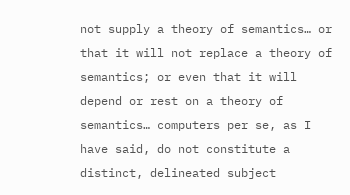not supply a theory of semantics… or that it will not replace a theory of semantics; or even that it will depend or rest on a theory of semantics… computers per se, as I have said, do not constitute a distinct, delineated subject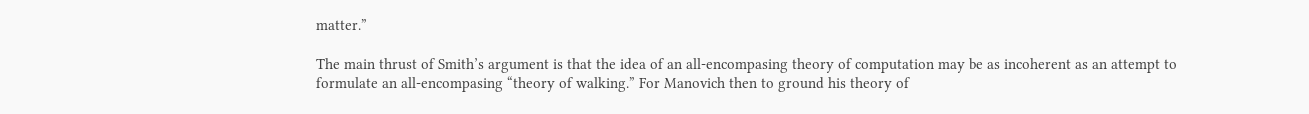matter.”

The main thrust of Smith’s argument is that the idea of an all-encompasing theory of computation may be as incoherent as an attempt to formulate an all-encompasing “theory of walking.” For Manovich then to ground his theory of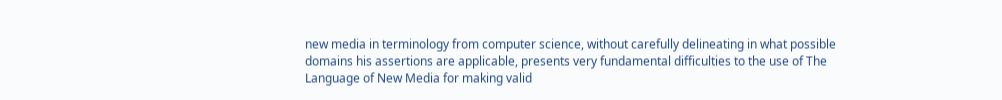new media in terminology from computer science, without carefully delineating in what possible domains his assertions are applicable, presents very fundamental difficulties to the use of The Language of New Media for making valid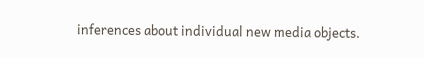inferences about individual new media objects.